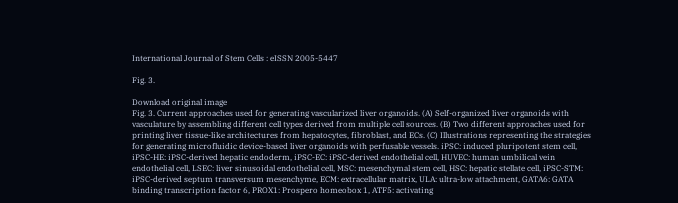International Journal of Stem Cells : eISSN 2005-5447

Fig. 3.

Download original image
Fig. 3. Current approaches used for generating vascularized liver organoids. (A) Self-organized liver organoids with vasculature by assembling different cell types derived from multiple cell sources. (B) Two different approaches used for printing liver tissue-like architectures from hepatocytes, fibroblast, and ECs. (C) Illustrations representing the strategies for generating microfluidic device-based liver organoids with perfusable vessels. iPSC: induced pluripotent stem cell, iPSC-HE: iPSC-derived hepatic endoderm, iPSC-EC: iPSC-derived endothelial cell, HUVEC: human umbilical vein endothelial cell, LSEC: liver sinusoidal endothelial cell, MSC: mesenchymal stem cell, HSC: hepatic stellate cell, iPSC-STM: iPSC-derived septum transversum mesenchyme, ECM: extracellular matrix, ULA: ultra-low attachment, GATA6: GATA binding transcription factor 6, PROX1: Prospero homeobox 1, ATF5: activating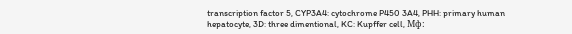transcription factor 5, CYP3A4: cytochrome P450 3A4, PHH: primary human hepatocyte, 3D: three dimentional, KC: Kupffer cell, Mф: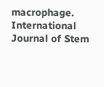macrophage.
International Journal of Stem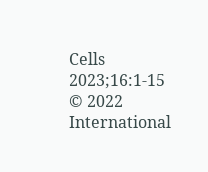Cells 2023;16:1-15
© 2022 International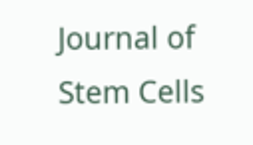Journal of Stem Cells